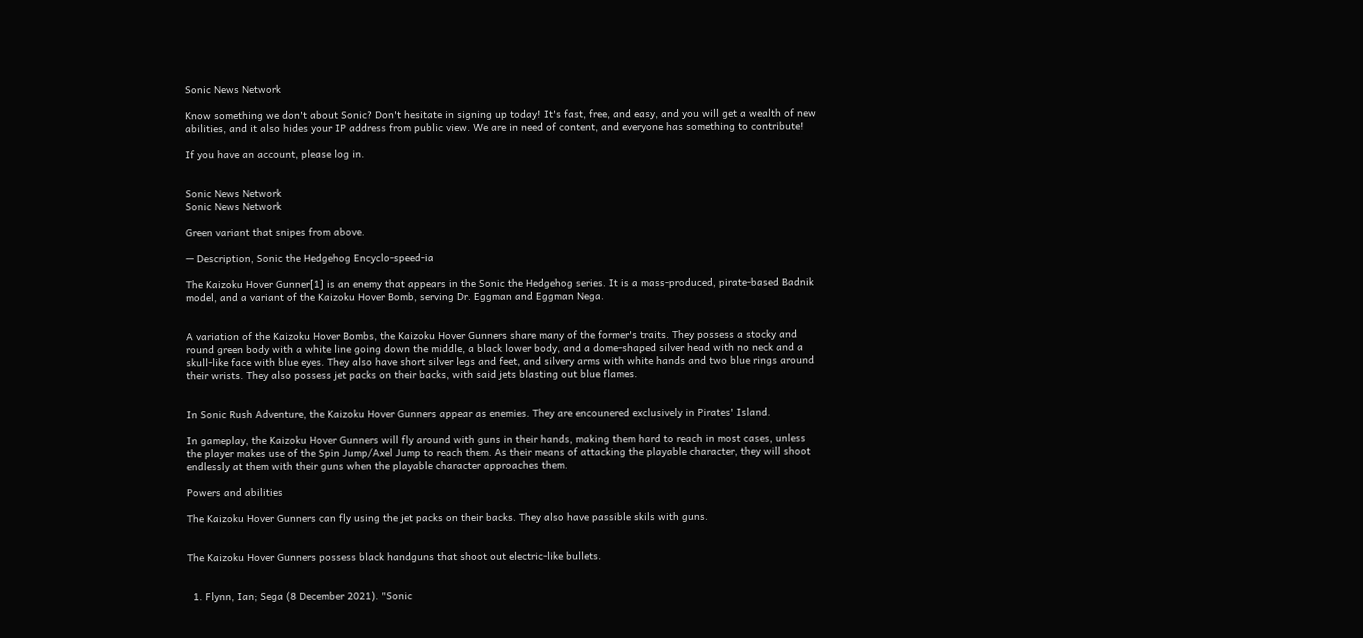Sonic News Network

Know something we don't about Sonic? Don't hesitate in signing up today! It's fast, free, and easy, and you will get a wealth of new abilities, and it also hides your IP address from public view. We are in need of content, and everyone has something to contribute!

If you have an account, please log in.


Sonic News Network
Sonic News Network

Green variant that snipes from above.

— Description, Sonic the Hedgehog Encyclo-speed-ia

The Kaizoku Hover Gunner[1] is an enemy that appears in the Sonic the Hedgehog series. It is a mass-produced, pirate-based Badnik model, and a variant of the Kaizoku Hover Bomb, serving Dr. Eggman and Eggman Nega.


A variation of the Kaizoku Hover Bombs, the Kaizoku Hover Gunners share many of the former's traits. They possess a stocky and round green body with a white line going down the middle, a black lower body, and a dome-shaped silver head with no neck and a skull-like face with blue eyes. They also have short silver legs and feet, and silvery arms with white hands and two blue rings around their wrists. They also possess jet packs on their backs, with said jets blasting out blue flames.


In Sonic Rush Adventure, the Kaizoku Hover Gunners appear as enemies. They are encounered exclusively in Pirates' Island.

In gameplay, the Kaizoku Hover Gunners will fly around with guns in their hands, making them hard to reach in most cases, unless the player makes use of the Spin Jump/Axel Jump to reach them. As their means of attacking the playable character, they will shoot endlessly at them with their guns when the playable character approaches them.

Powers and abilities

The Kaizoku Hover Gunners can fly using the jet packs on their backs. They also have passible skils with guns.


The Kaizoku Hover Gunners possess black handguns that shoot out electric-like bullets.


  1. Flynn, Ian; Sega (8 December 2021). "Sonic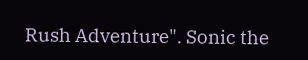Rush Adventure". Sonic the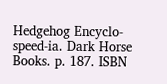Hedgehog Encyclo-speed-ia. Dark Horse Books. p. 187. ISBN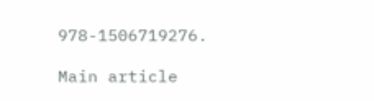978-1506719276.

Main article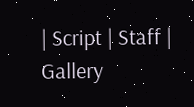| Script | Staff | Gallery